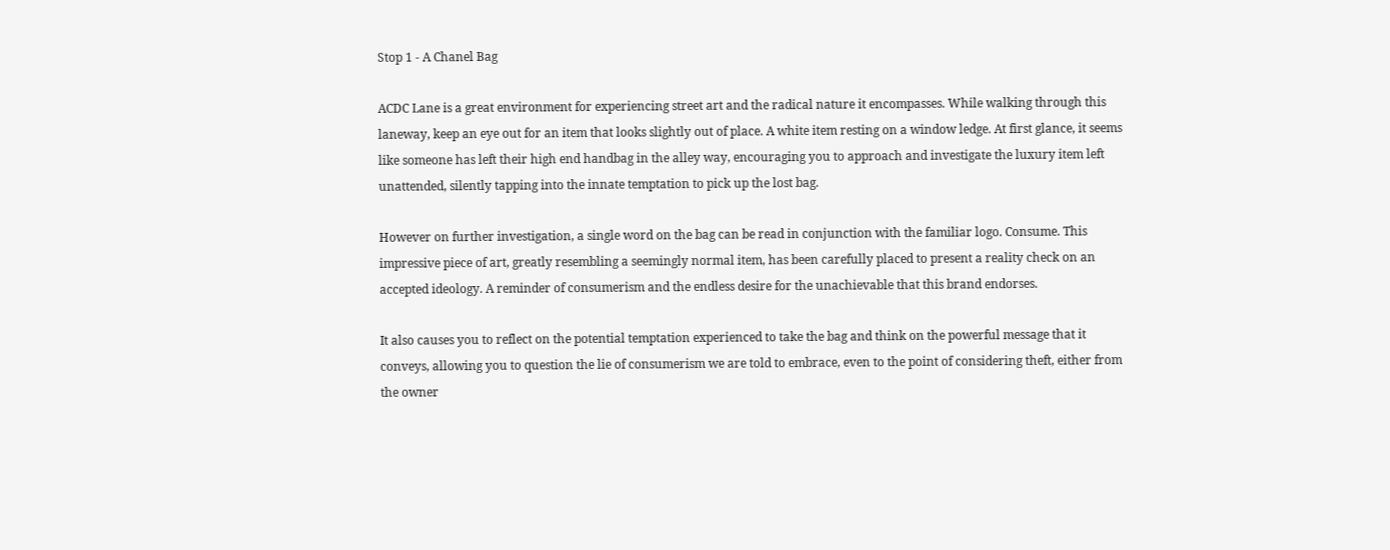Stop 1 - A Chanel Bag

ACDC Lane is a great environment for experiencing street art and the radical nature it encompasses. While walking through this laneway, keep an eye out for an item that looks slightly out of place. A white item resting on a window ledge. At first glance, it seems like someone has left their high end handbag in the alley way, encouraging you to approach and investigate the luxury item left unattended, silently tapping into the innate temptation to pick up the lost bag.

However on further investigation, a single word on the bag can be read in conjunction with the familiar logo. Consume. This impressive piece of art, greatly resembling a seemingly normal item, has been carefully placed to present a reality check on an accepted ideology. A reminder of consumerism and the endless desire for the unachievable that this brand endorses.

It also causes you to reflect on the potential temptation experienced to take the bag and think on the powerful message that it conveys, allowing you to question the lie of consumerism we are told to embrace, even to the point of considering theft, either from the owner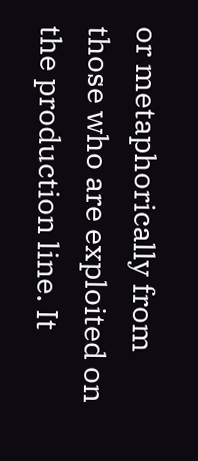or metaphorically from those who are exploited on the production line. It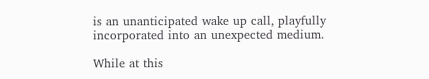is an unanticipated wake up call, playfully incorporated into an unexpected medium.

While at this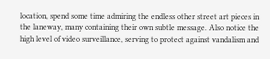location, spend some time admiring the endless other street art pieces in the laneway, many containing their own subtle message. Also notice the high level of video surveillance, serving to protect against vandalism and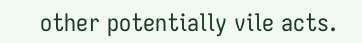other potentially vile acts.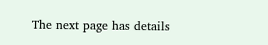The next page has details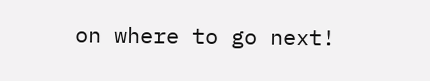on where to go next!